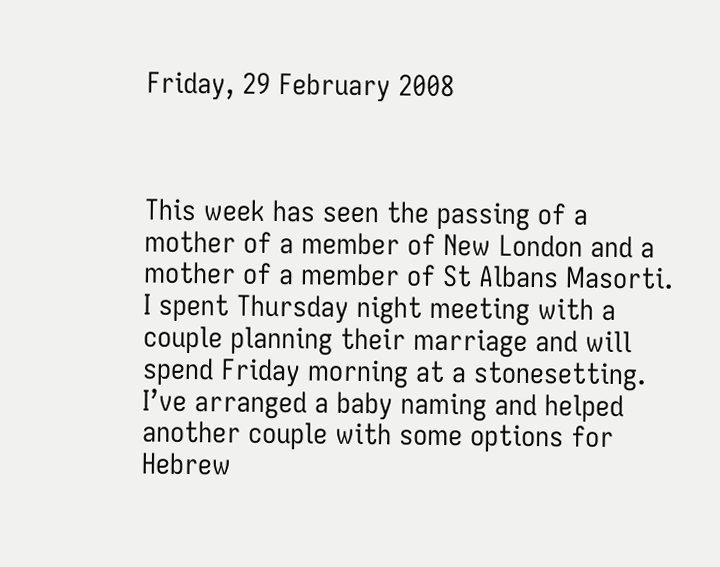Friday, 29 February 2008



This week has seen the passing of a mother of a member of New London and a mother of a member of St Albans Masorti. I spent Thursday night meeting with a couple planning their marriage and will spend Friday morning at a stonesetting. I’ve arranged a baby naming and helped another couple with some options for Hebrew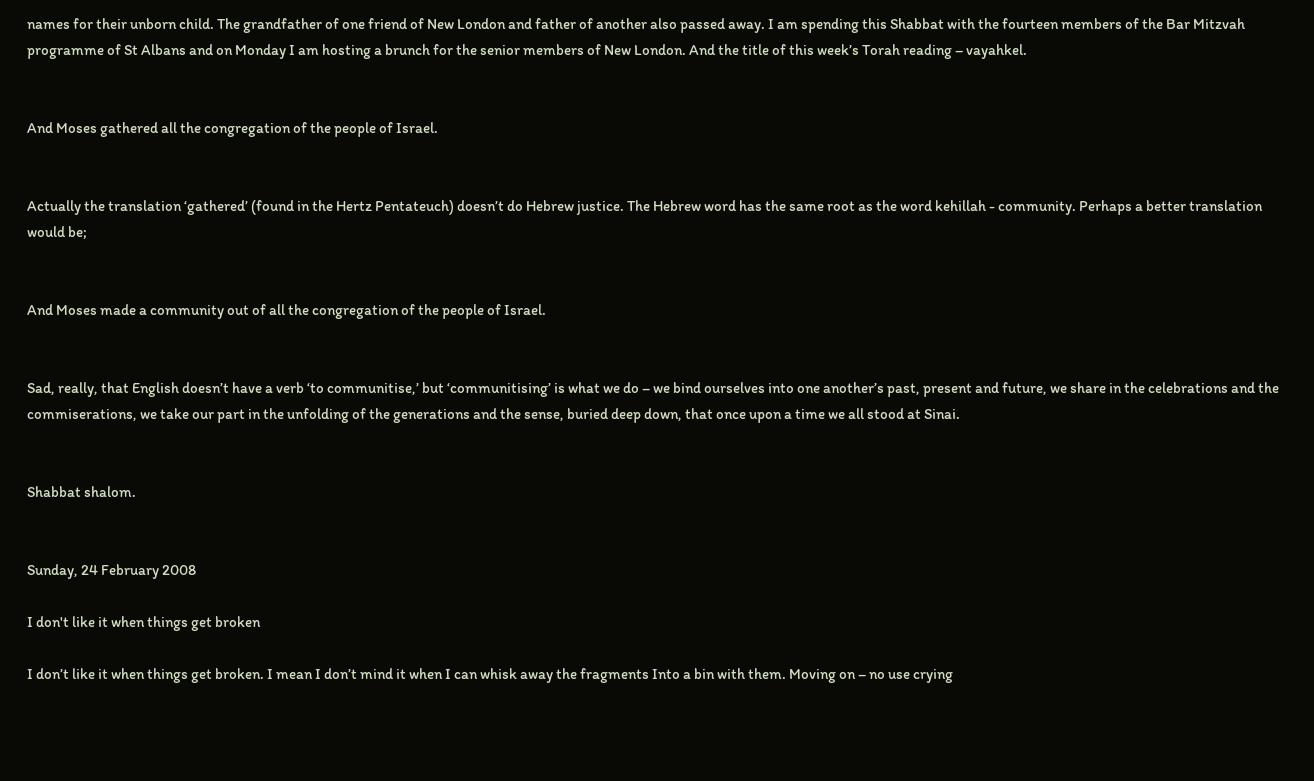names for their unborn child. The grandfather of one friend of New London and father of another also passed away. I am spending this Shabbat with the fourteen members of the Bar Mitzvah programme of St Albans and on Monday I am hosting a brunch for the senior members of New London. And the title of this week’s Torah reading – vayahkel.


And Moses gathered all the congregation of the people of Israel.


Actually the translation ‘gathered’ (found in the Hertz Pentateuch) doesn’t do Hebrew justice. The Hebrew word has the same root as the word kehillah - community. Perhaps a better translation would be;


And Moses made a community out of all the congregation of the people of Israel.


Sad, really, that English doesn’t have a verb ‘to communitise,’ but ‘communitising’ is what we do – we bind ourselves into one another’s past, present and future, we share in the celebrations and the commiserations, we take our part in the unfolding of the generations and the sense, buried deep down, that once upon a time we all stood at Sinai.


Shabbat shalom.


Sunday, 24 February 2008

I don't like it when things get broken

I don’t like it when things get broken. I mean I don’t mind it when I can whisk away the fragments Into a bin with them. Moving on – no use crying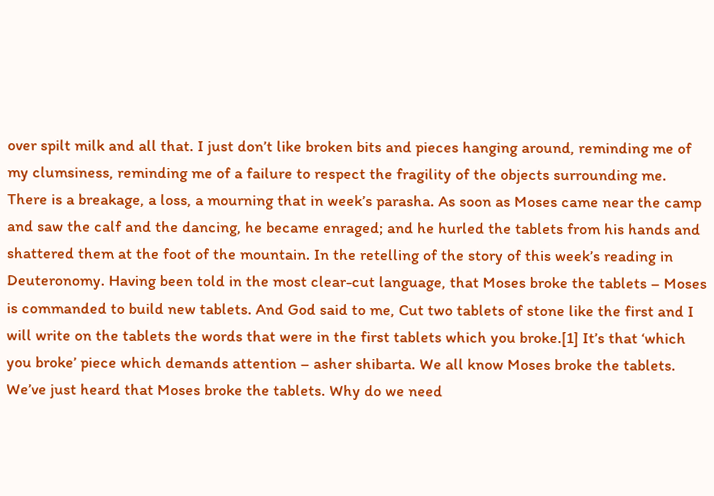over spilt milk and all that. I just don’t like broken bits and pieces hanging around, reminding me of my clumsiness, reminding me of a failure to respect the fragility of the objects surrounding me. There is a breakage, a loss, a mourning that in week’s parasha. As soon as Moses came near the camp and saw the calf and the dancing, he became enraged; and he hurled the tablets from his hands and shattered them at the foot of the mountain. In the retelling of the story of this week’s reading in Deuteronomy. Having been told in the most clear-cut language, that Moses broke the tablets – Moses is commanded to build new tablets. And God said to me, Cut two tablets of stone like the first and I will write on the tablets the words that were in the first tablets which you broke.[1] It’s that ‘which you broke’ piece which demands attention – asher shibarta. We all know Moses broke the tablets. We’ve just heard that Moses broke the tablets. Why do we need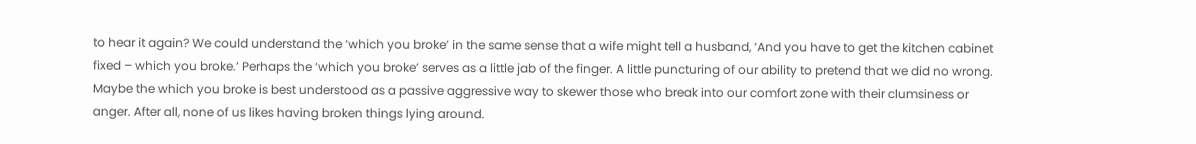to hear it again? We could understand the ‘which you broke’ in the same sense that a wife might tell a husband, ‘And you have to get the kitchen cabinet fixed – which you broke.’ Perhaps the ‘which you broke’ serves as a little jab of the finger. A little puncturing of our ability to pretend that we did no wrong. Maybe the which you broke is best understood as a passive aggressive way to skewer those who break into our comfort zone with their clumsiness or anger. After all, none of us likes having broken things lying around.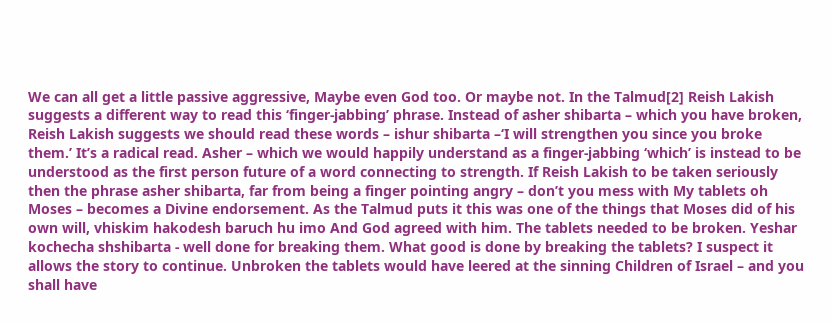We can all get a little passive aggressive, Maybe even God too. Or maybe not. In the Talmud[2] Reish Lakish suggests a different way to read this ‘finger-jabbing’ phrase. Instead of asher shibarta – which you have broken, Reish Lakish suggests we should read these words – ishur shibarta –‘I will strengthen you since you broke them.’ It’s a radical read. Asher – which we would happily understand as a finger-jabbing ‘which’ is instead to be understood as the first person future of a word connecting to strength. If Reish Lakish to be taken seriously then the phrase asher shibarta, far from being a finger pointing angry – don’t you mess with My tablets oh Moses – becomes a Divine endorsement. As the Talmud puts it this was one of the things that Moses did of his own will, vhiskim hakodesh baruch hu imo And God agreed with him. The tablets needed to be broken. Yeshar kochecha shshibarta - well done for breaking them. What good is done by breaking the tablets? I suspect it allows the story to continue. Unbroken the tablets would have leered at the sinning Children of Israel – and you shall have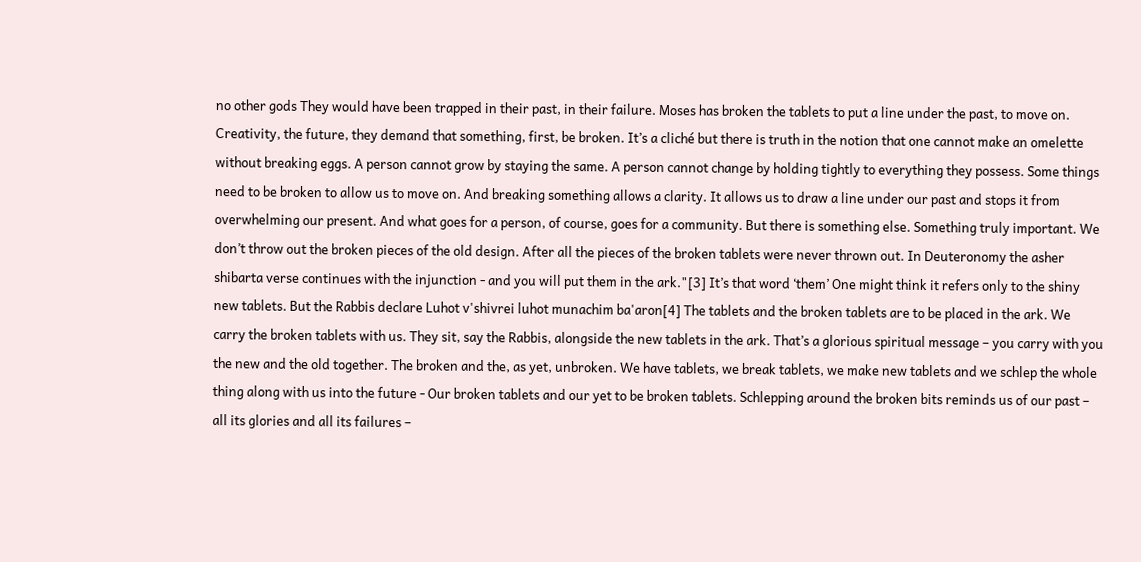no other gods They would have been trapped in their past, in their failure. Moses has broken the tablets to put a line under the past, to move on. Creativity, the future, they demand that something, first, be broken. It’s a cliché but there is truth in the notion that one cannot make an omelette without breaking eggs. A person cannot grow by staying the same. A person cannot change by holding tightly to everything they possess. Some things need to be broken to allow us to move on. And breaking something allows a clarity. It allows us to draw a line under our past and stops it from overwhelming our present. And what goes for a person, of course, goes for a community. But there is something else. Something truly important. We don’t throw out the broken pieces of the old design. After all the pieces of the broken tablets were never thrown out. In Deuteronomy the asher shibarta verse continues with the injunction - and you will put them in the ark."[3] It’s that word ‘them’ One might think it refers only to the shiny new tablets. But the Rabbis declare Luhot v'shivrei luhot munachim ba'aron[4] The tablets and the broken tablets are to be placed in the ark. We carry the broken tablets with us. They sit, say the Rabbis, alongside the new tablets in the ark. That’s a glorious spiritual message – you carry with you the new and the old together. The broken and the, as yet, unbroken. We have tablets, we break tablets, we make new tablets and we schlep the whole thing along with us into the future - Our broken tablets and our yet to be broken tablets. Schlepping around the broken bits reminds us of our past – all its glories and all its failures –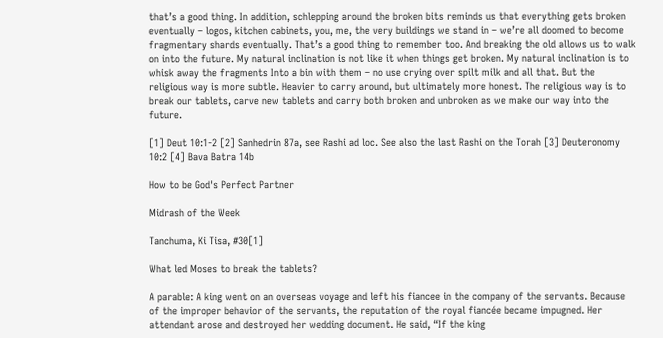that’s a good thing. In addition, schlepping around the broken bits reminds us that everything gets broken eventually – logos, kitchen cabinets, you, me, the very buildings we stand in – we’re all doomed to become fragmentary shards eventually. That’s a good thing to remember too. And breaking the old allows us to walk on into the future. My natural inclination is not like it when things get broken. My natural inclination is to whisk away the fragments Into a bin with them – no use crying over spilt milk and all that. But the religious way is more subtle. Heavier to carry around, but ultimately more honest. The religious way is to break our tablets, carve new tablets and carry both broken and unbroken as we make our way into the future.

[1] Deut 10:1-2 [2] Sanhedrin 87a, see Rashi ad loc. See also the last Rashi on the Torah [3] Deuteronomy 10:2 [4] Bava Batra 14b

How to be God's Perfect Partner

Midrash of the Week

Tanchuma, Ki Tisa, #30[1]

What led Moses to break the tablets?

A parable: A king went on an overseas voyage and left his fiancee in the company of the servants. Because of the improper behavior of the servants, the reputation of the royal fiancée became impugned. Her attendant arose and destroyed her wedding document. He said, “If the king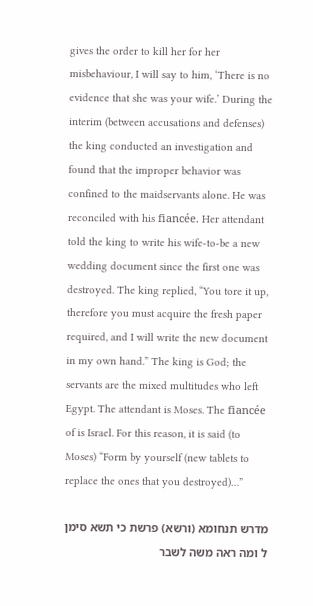gives the order to kill her for her misbehaviour, I will say to him, ‘There is no evidence that she was your wife.’ During the interim (between accusations and defenses) the king conducted an investigation and found that the improper behavior was confined to the maidservants alone. He was reconciled with his fiancée. Her attendant told the king to write his wife-to-be a new wedding document since the first one was destroyed. The king replied, “You tore it up, therefore you must acquire the fresh paper required, and I will write the new document in my own hand.” The king is God; the servants are the mixed multitudes who left Egypt. The attendant is Moses. The fiancée of is Israel. For this reason, it is said (to Moses) “Form by yourself (new tablets to replace the ones that you destroyed)…”

מדרש תנחומא (ורשא) פרשת כי תשא סימן ל ומה ראה משה לשבר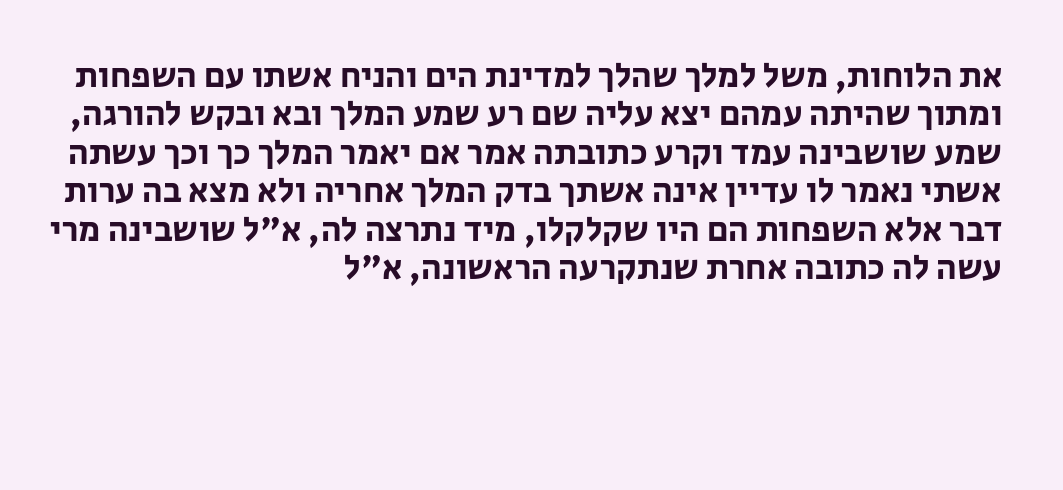את הלוחות, משל למלך שהלך למדינת הים והניח אשתו עם השפחות ומתוך שהיתה עמהם יצא עליה שם רע שמע המלך ובא ובקש להורגה, שמע שושבינה עמד וקרע כתובתה אמר אם יאמר המלך כך וכך עשתה אשתי נאמר לו עדיין אינה אשתך בדק המלך אחריה ולא מצא בה ערות דבר אלא השפחות הם היו שקלקלו, מיד נתרצה לה, א"ל שושבינה מרי עשה לה כתובה אחרת שנתקרעה הראשונה, א"ל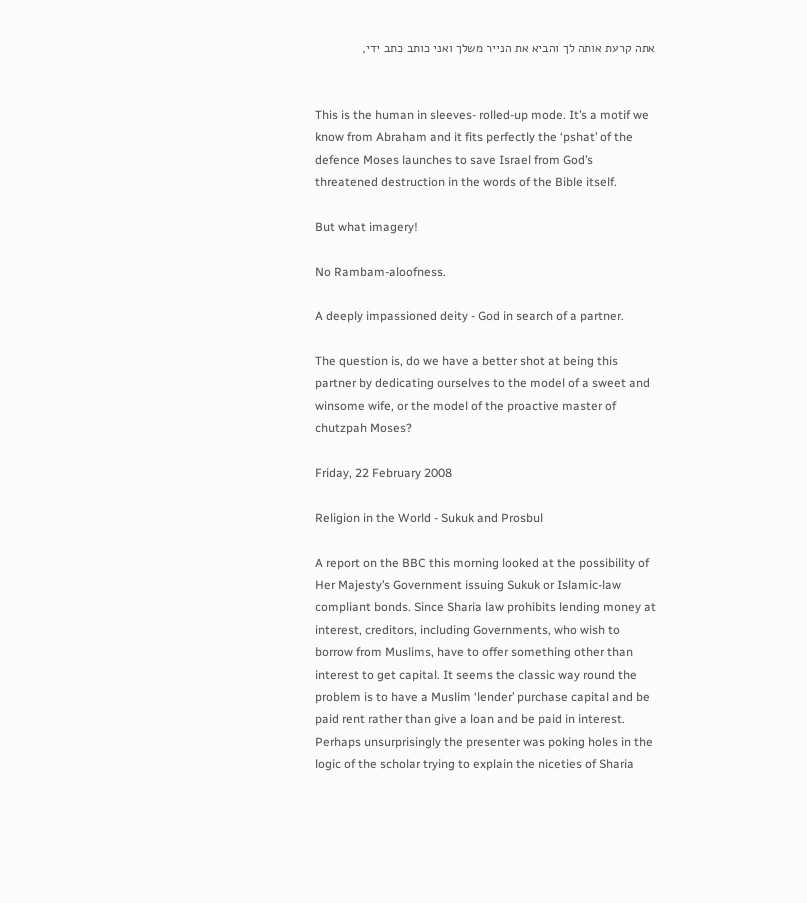אתה קרעת אותה לך והביא את הנייר משלך ואני כותב כתב ידי,


This is the human in sleeves- rolled-up mode. It’s a motif we know from Abraham and it fits perfectly the ‘pshat’ of the defence Moses launches to save Israel from God’s threatened destruction in the words of the Bible itself.

But what imagery!

No Rambam-aloofness.

A deeply impassioned deity - God in search of a partner.

The question is, do we have a better shot at being this partner by dedicating ourselves to the model of a sweet and winsome wife, or the model of the proactive master of chutzpah Moses?

Friday, 22 February 2008

Religion in the World - Sukuk and Prosbul

A report on the BBC this morning looked at the possibility of Her Majesty’s Government issuing Sukuk or Islamic-law compliant bonds. Since Sharia law prohibits lending money at interest, creditors, including Governments, who wish to borrow from Muslims, have to offer something other than interest to get capital. It seems the classic way round the problem is to have a Muslim ‘lender’ purchase capital and be paid rent rather than give a loan and be paid in interest. Perhaps unsurprisingly the presenter was poking holes in the logic of the scholar trying to explain the niceties of Sharia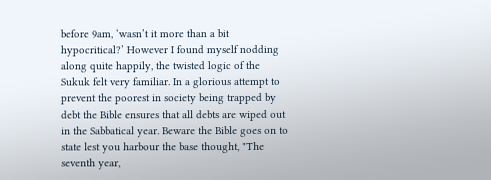before 9am, ‘wasn’t it more than a bit hypocritical?’ However I found myself nodding along quite happily, the twisted logic of the Sukuk felt very familiar. In a glorious attempt to prevent the poorest in society being trapped by debt the Bible ensures that all debts are wiped out in the Sabbatical year. Beware the Bible goes on to state lest you harbour the base thought, "The seventh year,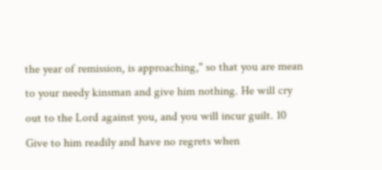the year of remission, is approaching," so that you are mean to your needy kinsman and give him nothing. He will cry out to the Lord against you, and you will incur guilt. 10 Give to him readily and have no regrets when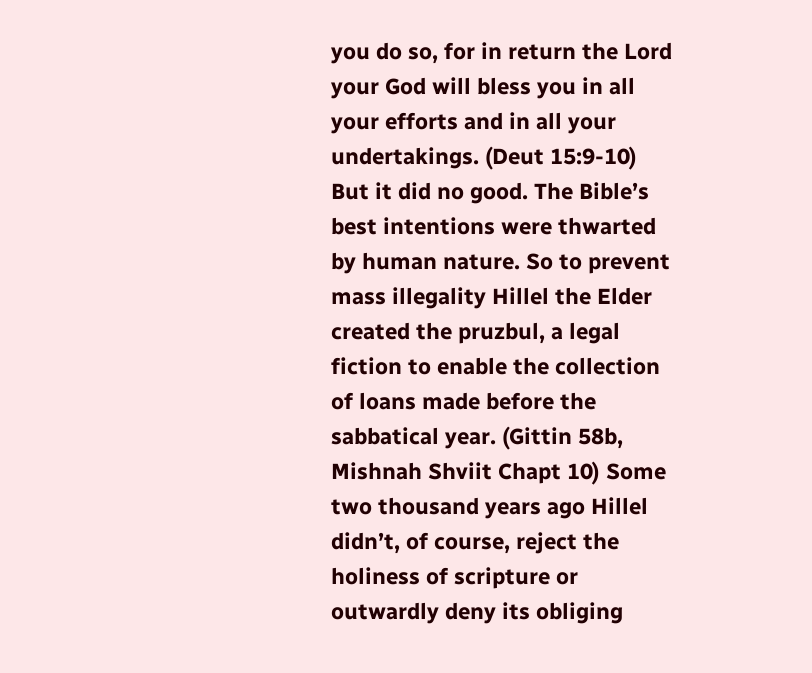you do so, for in return the Lord your God will bless you in all your efforts and in all your undertakings. (Deut 15:9-10) But it did no good. The Bible’s best intentions were thwarted by human nature. So to prevent mass illegality Hillel the Elder created the pruzbul, a legal fiction to enable the collection of loans made before the sabbatical year. (Gittin 58b, Mishnah Shviit Chapt 10) Some two thousand years ago Hillel didn’t, of course, reject the holiness of scripture or outwardly deny its obliging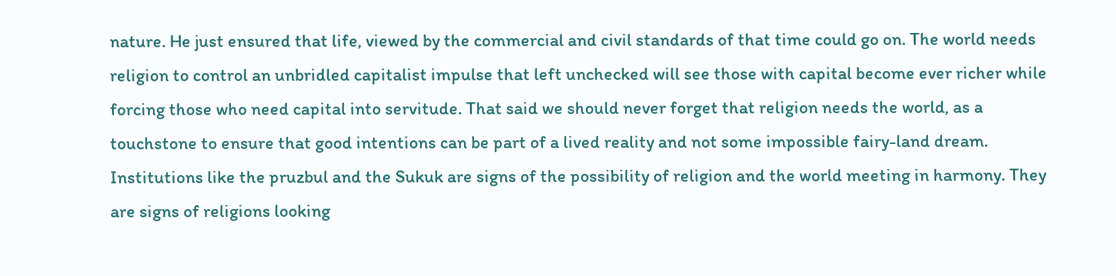nature. He just ensured that life, viewed by the commercial and civil standards of that time could go on. The world needs religion to control an unbridled capitalist impulse that left unchecked will see those with capital become ever richer while forcing those who need capital into servitude. That said we should never forget that religion needs the world, as a touchstone to ensure that good intentions can be part of a lived reality and not some impossible fairy-land dream. Institutions like the pruzbul and the Sukuk are signs of the possibility of religion and the world meeting in harmony. They are signs of religions looking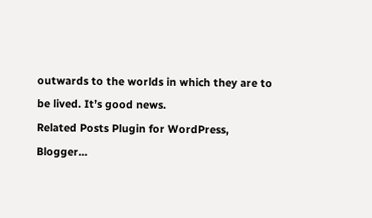outwards to the worlds in which they are to be lived. It’s good news.
Related Posts Plugin for WordPress, Blogger...